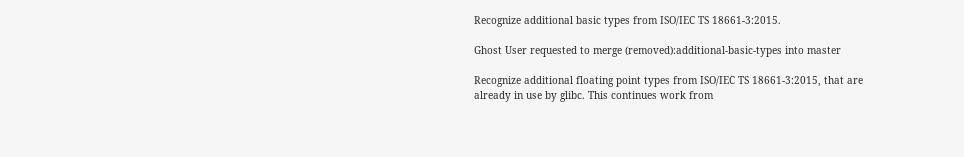Recognize additional basic types from ISO/IEC TS 18661-3:2015.

Ghost User requested to merge (removed):additional-basic-types into master

Recognize additional floating point types from ISO/IEC TS 18661-3:2015, that are already in use by glibc. This continues work from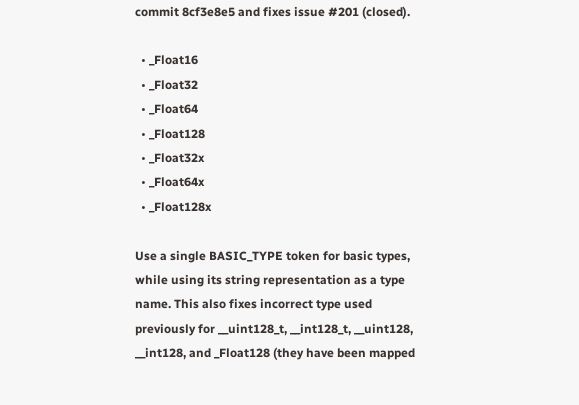commit 8cf3e8e5 and fixes issue #201 (closed).

  • _Float16
  • _Float32
  • _Float64
  • _Float128
  • _Float32x
  • _Float64x
  • _Float128x

Use a single BASIC_TYPE token for basic types, while using its string representation as a type name. This also fixes incorrect type used previously for __uint128_t, __int128_t, __uint128, __int128, and _Float128 (they have been mapped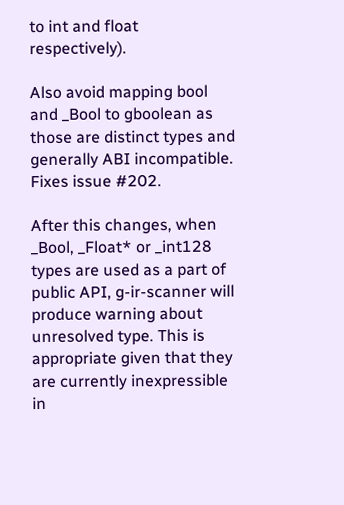to int and float respectively).

Also avoid mapping bool and _Bool to gboolean as those are distinct types and generally ABI incompatible. Fixes issue #202.

After this changes, when _Bool, _Float* or _int128 types are used as a part of public API, g-ir-scanner will produce warning about unresolved type. This is appropriate given that they are currently inexpressible in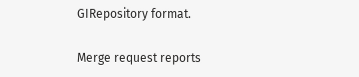GIRepository format.

Merge request reports